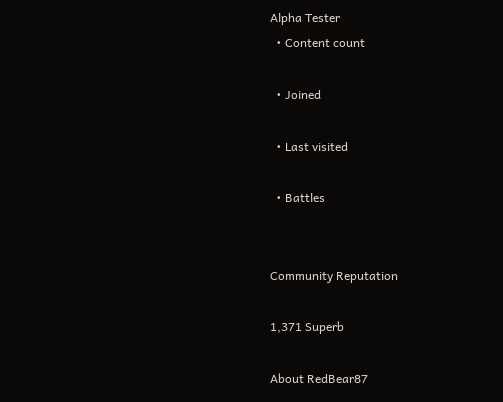Alpha Tester
  • Content count

  • Joined

  • Last visited

  • Battles


Community Reputation

1,371 Superb

About RedBear87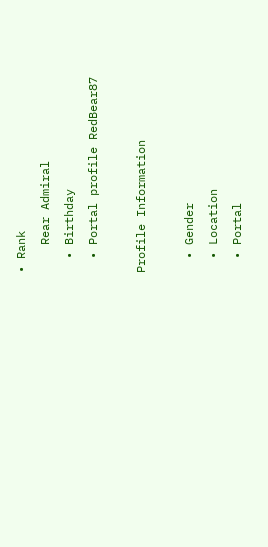• Rank
    Rear Admiral
  • Birthday
  • Portal profile RedBear87

Profile Information

  • Gender
  • Location
  • Portal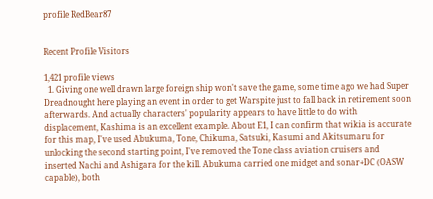profile RedBear87


Recent Profile Visitors

1,421 profile views
  1. Giving one well drawn large foreign ship won't save the game, some time ago we had Super Dreadnought here playing an event in order to get Warspite just to fall back in retirement soon afterwards. And actually characters' popularity appears to have little to do with displacement, Kashima is an excellent example. About E1, I can confirm that wikia is accurate for this map, I've used Abukuma, Tone, Chikuma, Satsuki, Kasumi and Akitsumaru for unlocking the second starting point, I've removed the Tone class aviation cruisers and inserted Nachi and Ashigara for the kill. Abukuma carried one midget and sonar+DC (OASW capable), both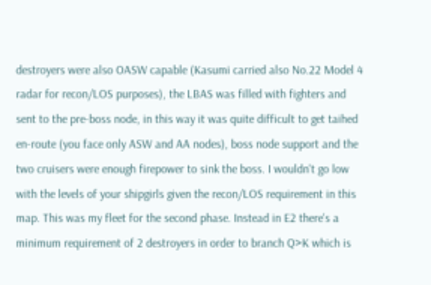destroyers were also OASW capable (Kasumi carried also No.22 Model 4 radar for recon/LOS purposes), the LBAS was filled with fighters and sent to the pre-boss node, in this way it was quite difficult to get taihed en-route (you face only ASW and AA nodes), boss node support and the two cruisers were enough firepower to sink the boss. I wouldn't go low with the levels of your shipgirls given the recon/LOS requirement in this map. This was my fleet for the second phase. Instead in E2 there's a minimum requirement of 2 destroyers in order to branch Q>K which is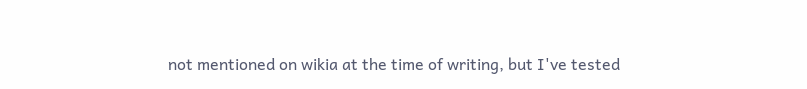not mentioned on wikia at the time of writing, but I've tested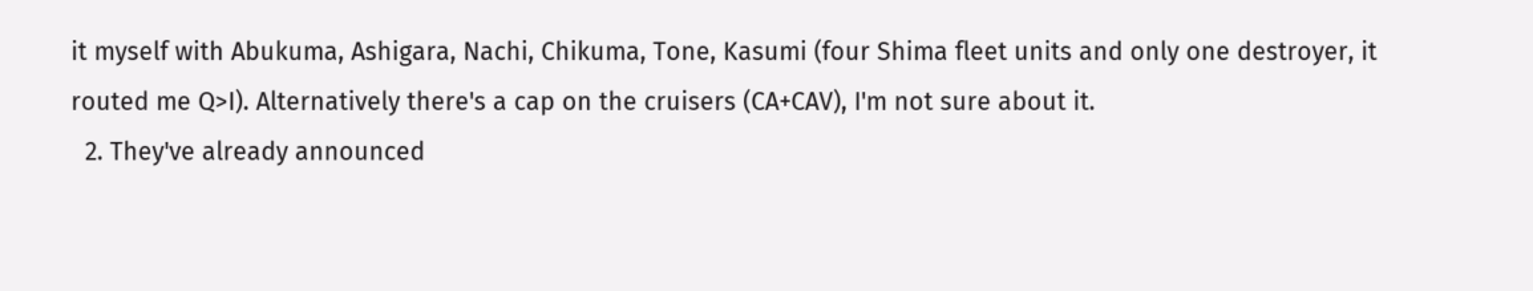it myself with Abukuma, Ashigara, Nachi, Chikuma, Tone, Kasumi (four Shima fleet units and only one destroyer, it routed me Q>I). Alternatively there's a cap on the cruisers (CA+CAV), I'm not sure about it.
  2. They've already announced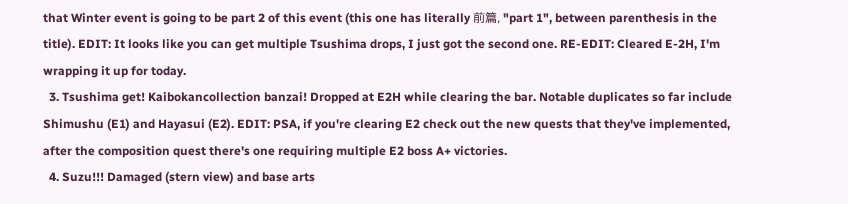that Winter event is going to be part 2 of this event (this one has literally 前篇, "part 1", between parenthesis in the title). EDIT: It looks like you can get multiple Tsushima drops, I just got the second one. RE-EDIT: Cleared E-2H, I'm wrapping it up for today.
  3. Tsushima get! Kaibokancollection banzai! Dropped at E2H while clearing the bar. Notable duplicates so far include Shimushu (E1) and Hayasui (E2). EDIT: PSA, if you're clearing E2 check out the new quests that they've implemented, after the composition quest there's one requiring multiple E2 boss A+ victories.
  4. Suzu!!! Damaged (stern view) and base arts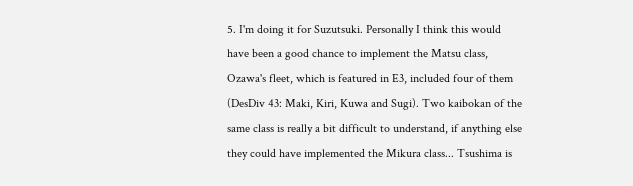5. I'm doing it for Suzutsuki. Personally I think this would have been a good chance to implement the Matsu class, Ozawa's fleet, which is featured in E3, included four of them (DesDiv 43: Maki, Kiri, Kuwa and Sugi). Two kaibokan of the same class is really a bit difficult to understand, if anything else they could have implemented the Mikura class... Tsushima is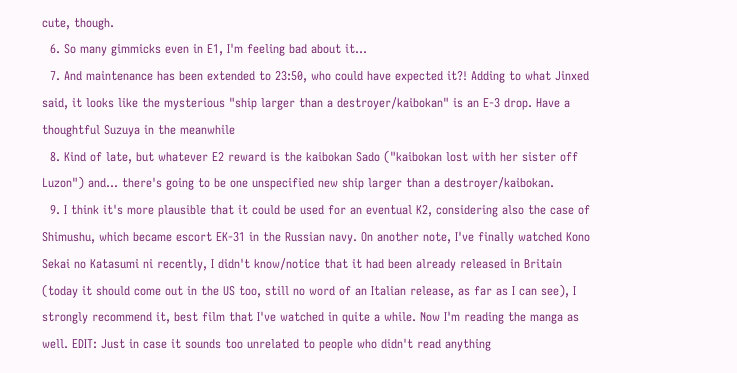cute, though.
  6. So many gimmicks even in E1, I'm feeling bad about it...
  7. And maintenance has been extended to 23:50, who could have expected it?! Adding to what Jinxed said, it looks like the mysterious "ship larger than a destroyer/kaibokan" is an E-3 drop. Have a thoughtful Suzuya in the meanwhile
  8. Kind of late, but whatever E2 reward is the kaibokan Sado ("kaibokan lost with her sister off Luzon") and... there's going to be one unspecified new ship larger than a destroyer/kaibokan.
  9. I think it's more plausible that it could be used for an eventual K2, considering also the case of Shimushu, which became escort EK-31 in the Russian navy. On another note, I've finally watched Kono Sekai no Katasumi ni recently, I didn't know/notice that it had been already released in Britain (today it should come out in the US too, still no word of an Italian release, as far as I can see), I strongly recommend it, best film that I've watched in quite a while. Now I'm reading the manga as well. EDIT: Just in case it sounds too unrelated to people who didn't read anything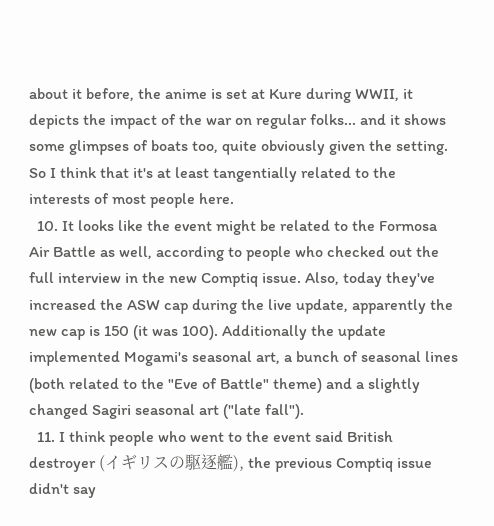about it before, the anime is set at Kure during WWII, it depicts the impact of the war on regular folks... and it shows some glimpses of boats too, quite obviously given the setting. So I think that it's at least tangentially related to the interests of most people here.
  10. It looks like the event might be related to the Formosa Air Battle as well, according to people who checked out the full interview in the new Comptiq issue. Also, today they've increased the ASW cap during the live update, apparently the new cap is 150 (it was 100). Additionally the update implemented Mogami's seasonal art, a bunch of seasonal lines (both related to the "Eve of Battle" theme) and a slightly changed Sagiri seasonal art ("late fall").
  11. I think people who went to the event said British destroyer (イギリスの駆逐艦), the previous Comptiq issue didn't say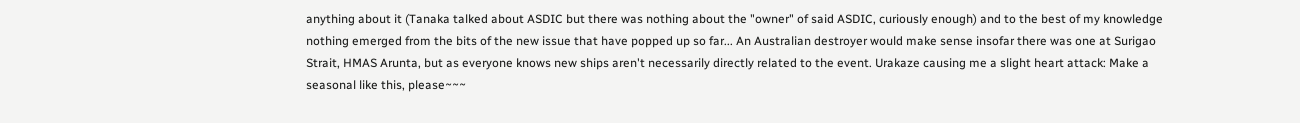anything about it (Tanaka talked about ASDIC but there was nothing about the "owner" of said ASDIC, curiously enough) and to the best of my knowledge nothing emerged from the bits of the new issue that have popped up so far... An Australian destroyer would make sense insofar there was one at Surigao Strait, HMAS Arunta, but as everyone knows new ships aren't necessarily directly related to the event. Urakaze causing me a slight heart attack: Make a seasonal like this, please~~~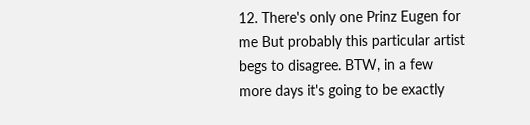12. There's only one Prinz Eugen for me But probably this particular artist begs to disagree. BTW, in a few more days it's going to be exactly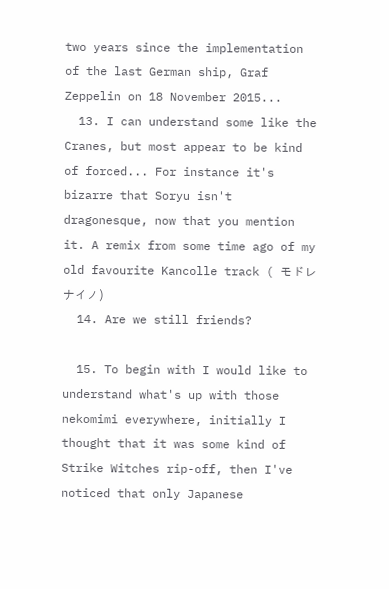two years since the implementation of the last German ship, Graf Zeppelin on 18 November 2015...
  13. I can understand some like the Cranes, but most appear to be kind of forced... For instance it's bizarre that Soryu isn't dragonesque, now that you mention it. A remix from some time ago of my old favourite Kancolle track ( モドレナイノ)
  14. Are we still friends?

  15. To begin with I would like to understand what's up with those nekomimi everywhere, initially I thought that it was some kind of Strike Witches rip-off, then I've noticed that only Japanese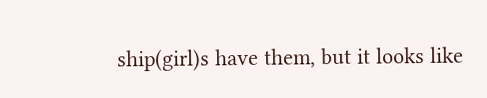ship(girl)s have them, but it looks like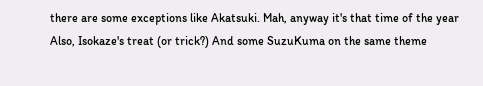there are some exceptions like Akatsuki. Mah, anyway it's that time of the year Also, Isokaze's treat (or trick?) And some SuzuKuma on the same theme